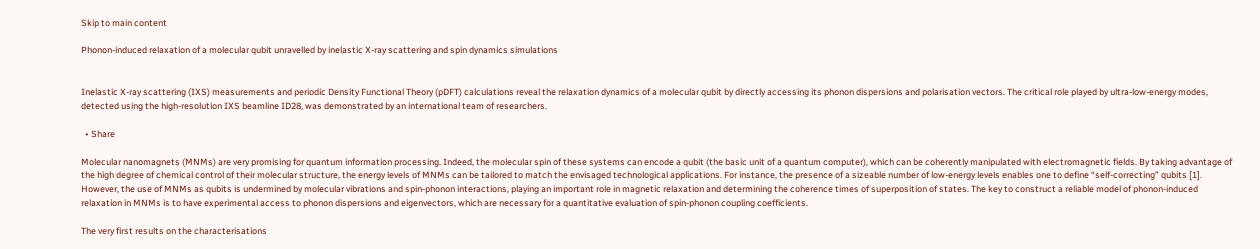Skip to main content

Phonon-induced relaxation of a molecular qubit unravelled by inelastic X-ray scattering and spin dynamics simulations


Inelastic X-ray scattering (IXS) measurements and periodic Density Functional Theory (pDFT) calculations reveal the relaxation dynamics of a molecular qubit by directly accessing its phonon dispersions and polarisation vectors. The critical role played by ultra-low-energy modes, detected using the high-resolution IXS beamline ID28, was demonstrated by an international team of researchers.

  • Share

Molecular nanomagnets (MNMs) are very promising for quantum information processing. Indeed, the molecular spin of these systems can encode a qubit (the basic unit of a quantum computer), which can be coherently manipulated with electromagnetic fields. By taking advantage of the high degree of chemical control of their molecular structure, the energy levels of MNMs can be tailored to match the envisaged technological applications. For instance, the presence of a sizeable number of low-energy levels enables one to define “self-correcting” qubits [1]. However, the use of MNMs as qubits is undermined by molecular vibrations and spin-phonon interactions, playing an important role in magnetic relaxation and determining the coherence times of superposition of states. The key to construct a reliable model of phonon-induced relaxation in MNMs is to have experimental access to phonon dispersions and eigenvectors, which are necessary for a quantitative evaluation of spin-phonon coupling coefficients.

The very first results on the characterisations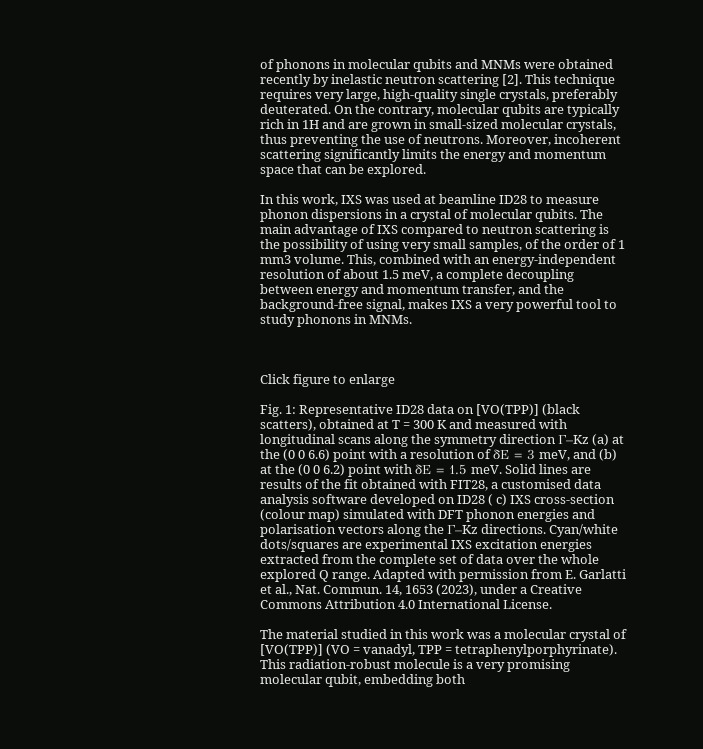of phonons in molecular qubits and MNMs were obtained recently by inelastic neutron scattering [2]. This technique requires very large, high-quality single crystals, preferably deuterated. On the contrary, molecular qubits are typically rich in 1H and are grown in small-sized molecular crystals, thus preventing the use of neutrons. Moreover, incoherent scattering significantly limits the energy and momentum space that can be explored.

In this work, IXS was used at beamline ID28 to measure phonon dispersions in a crystal of molecular qubits. The main advantage of IXS compared to neutron scattering is the possibility of using very small samples, of the order of 1 mm3 volume. This, combined with an energy-independent resolution of about 1.5 meV, a complete decoupling between energy and momentum transfer, and the background-free signal, makes IXS a very powerful tool to study phonons in MNMs.



Click figure to enlarge

Fig. 1: Representative ID28 data on [VO(TPP)] (black scatters), obtained at T = 300 K and measured with longitudinal scans along the symmetry direction Γ–Kz (a) at the (0 0 6.6) point with a resolution of δE = 3 meV, and (b) at the (0 0 6.2) point with δE = 1.5 meV. Solid lines are results of the fit obtained with FIT28, a customised data analysis software developed on ID28 ( c) IXS cross-section (colour map) simulated with DFT phonon energies and polarisation vectors along the Γ–Kz directions. Cyan/white dots/squares are experimental IXS excitation energies extracted from the complete set of data over the whole explored Q range. Adapted with permission from E. Garlatti et al., Nat. Commun. 14, 1653 (2023), under a Creative Commons Attribution 4.0 International License.

The material studied in this work was a molecular crystal of [VO(TPP)] (VO = vanadyl, TPP = tetraphenylporphyrinate). This radiation-robust molecule is a very promising molecular qubit, embedding both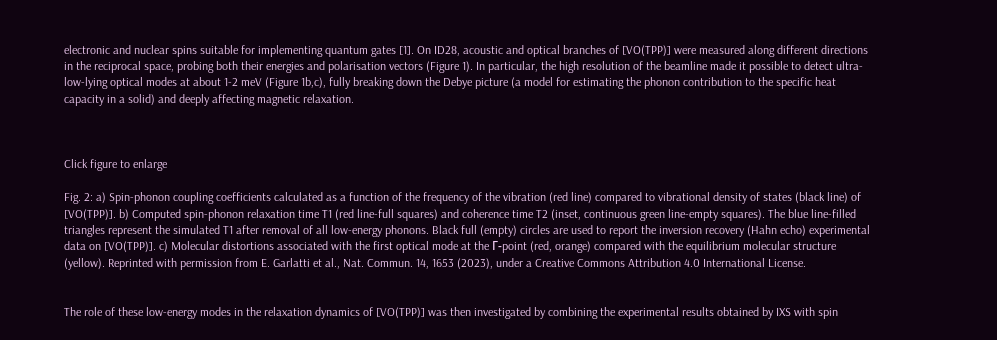electronic and nuclear spins suitable for implementing quantum gates [1]. On ID28, acoustic and optical branches of [VO(TPP)] were measured along different directions in the reciprocal space, probing both their energies and polarisation vectors (Figure 1). In particular, the high resolution of the beamline made it possible to detect ultra-low-lying optical modes at about 1-2 meV (Figure 1b,c), fully breaking down the Debye picture (a model for estimating the phonon contribution to the specific heat capacity in a solid) and deeply affecting magnetic relaxation.



Click figure to enlarge

Fig. 2: a) Spin-phonon coupling coefficients calculated as a function of the frequency of the vibration (red line) compared to vibrational density of states (black line) of [VO(TPP)]. b) Computed spin-phonon relaxation time T1 (red line-full squares) and coherence time T2 (inset, continuous green line-empty squares). The blue line-filled triangles represent the simulated T1 after removal of all low-energy phonons. Black full (empty) circles are used to report the inversion recovery (Hahn echo) experimental data on [VO(TPP)]. c) Molecular distortions associated with the first optical mode at the Γ-point (red, orange) compared with the equilibrium molecular structure (yellow). Reprinted with permission from E. Garlatti et al., Nat. Commun. 14, 1653 (2023), under a Creative Commons Attribution 4.0 International License.


The role of these low-energy modes in the relaxation dynamics of [VO(TPP)] was then investigated by combining the experimental results obtained by IXS with spin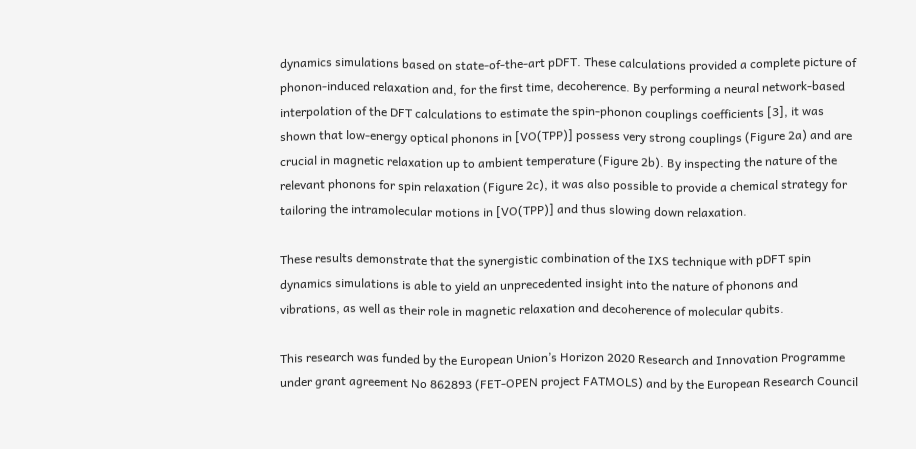dynamics simulations based on state-of-the-art pDFT. These calculations provided a complete picture of phonon-induced relaxation and, for the first time, decoherence. By performing a neural network-based interpolation of the DFT calculations to estimate the spin-phonon couplings coefficients [3], it was shown that low-energy optical phonons in [VO(TPP)] possess very strong couplings (Figure 2a) and are crucial in magnetic relaxation up to ambient temperature (Figure 2b). By inspecting the nature of the relevant phonons for spin relaxation (Figure 2c), it was also possible to provide a chemical strategy for tailoring the intramolecular motions in [VO(TPP)] and thus slowing down relaxation.

These results demonstrate that the synergistic combination of the IXS technique with pDFT spin dynamics simulations is able to yield an unprecedented insight into the nature of phonons and vibrations, as well as their role in magnetic relaxation and decoherence of molecular qubits.

This research was funded by the European Union’s Horizon 2020 Research and Innovation Programme under grant agreement No 862893 (FET-OPEN project FATMOLS) and by the European Research Council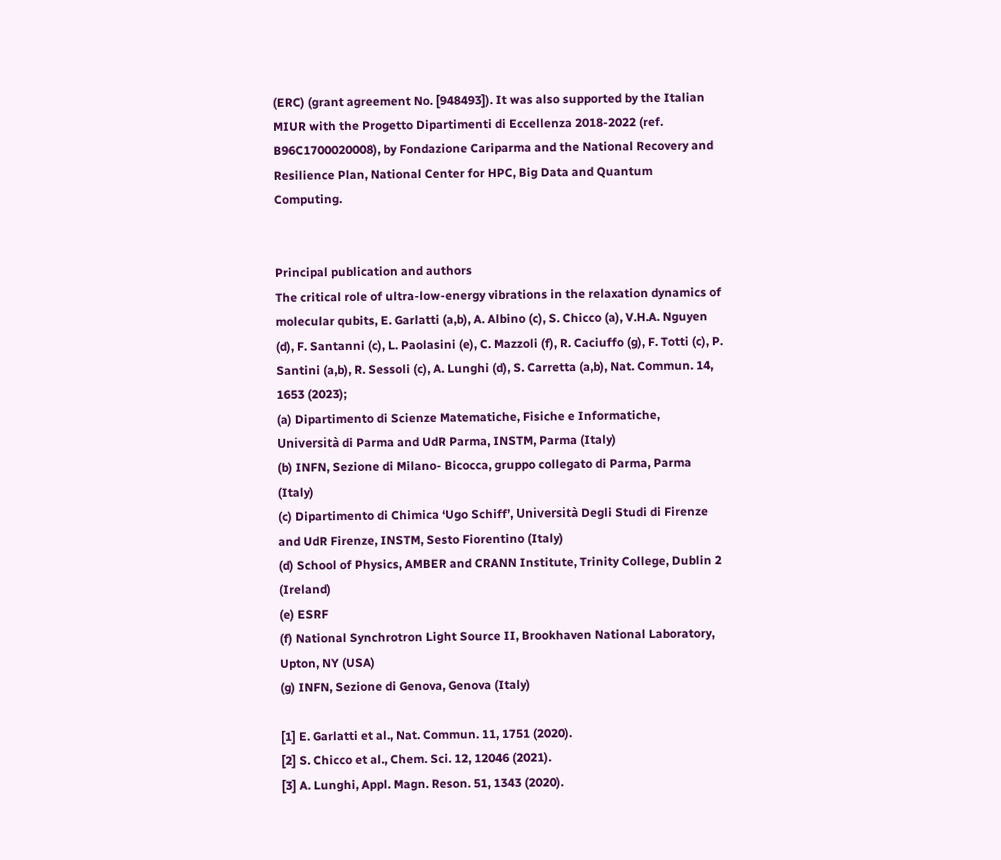(ERC) (grant agreement No. [948493]). It was also supported by the Italian MIUR with the Progetto Dipartimenti di Eccellenza 2018-2022 (ref. B96C1700020008), by Fondazione Cariparma and the National Recovery and Resilience Plan, National Center for HPC, Big Data and Quantum Computing.


Principal publication and authors
The critical role of ultra-low-energy vibrations in the relaxation dynamics of molecular qubits, E. Garlatti (a,b), A. Albino (c), S. Chicco (a), V.H.A. Nguyen (d), F. Santanni (c), L. Paolasini (e), C. Mazzoli (f), R. Caciuffo (g), F. Totti (c), P. Santini (a,b), R. Sessoli (c), A. Lunghi (d), S. Carretta (a,b), Nat. Commun. 14, 1653 (2023);
(a) Dipartimento di Scienze Matematiche, Fisiche e Informatiche, Università di Parma and UdR Parma, INSTM, Parma (Italy)
(b) INFN, Sezione di Milano- Bicocca, gruppo collegato di Parma, Parma (Italy)
(c) Dipartimento di Chimica ‘Ugo Schiff’, Università Degli Studi di Firenze and UdR Firenze, INSTM, Sesto Fiorentino (Italy)
(d) School of Physics, AMBER and CRANN Institute, Trinity College, Dublin 2 (Ireland)
(e) ESRF
(f) National Synchrotron Light Source II, Brookhaven National Laboratory, Upton, NY (USA)
(g) INFN, Sezione di Genova, Genova (Italy)

[1] E. Garlatti et al., Nat. Commun. 11, 1751 (2020).
[2] S. Chicco et al., Chem. Sci. 12, 12046 (2021).
[3] A. Lunghi, Appl. Magn. Reson. 51, 1343 (2020).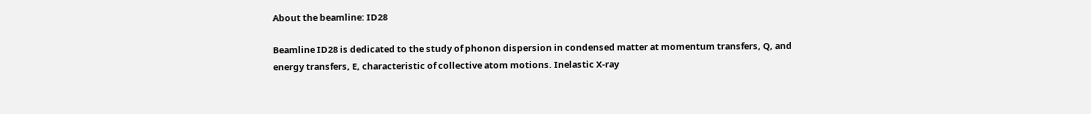About the beamline: ID28

Beamline ID28 is dedicated to the study of phonon dispersion in condensed matter at momentum transfers, Q, and energy transfers, E, characteristic of collective atom motions. Inelastic X-ray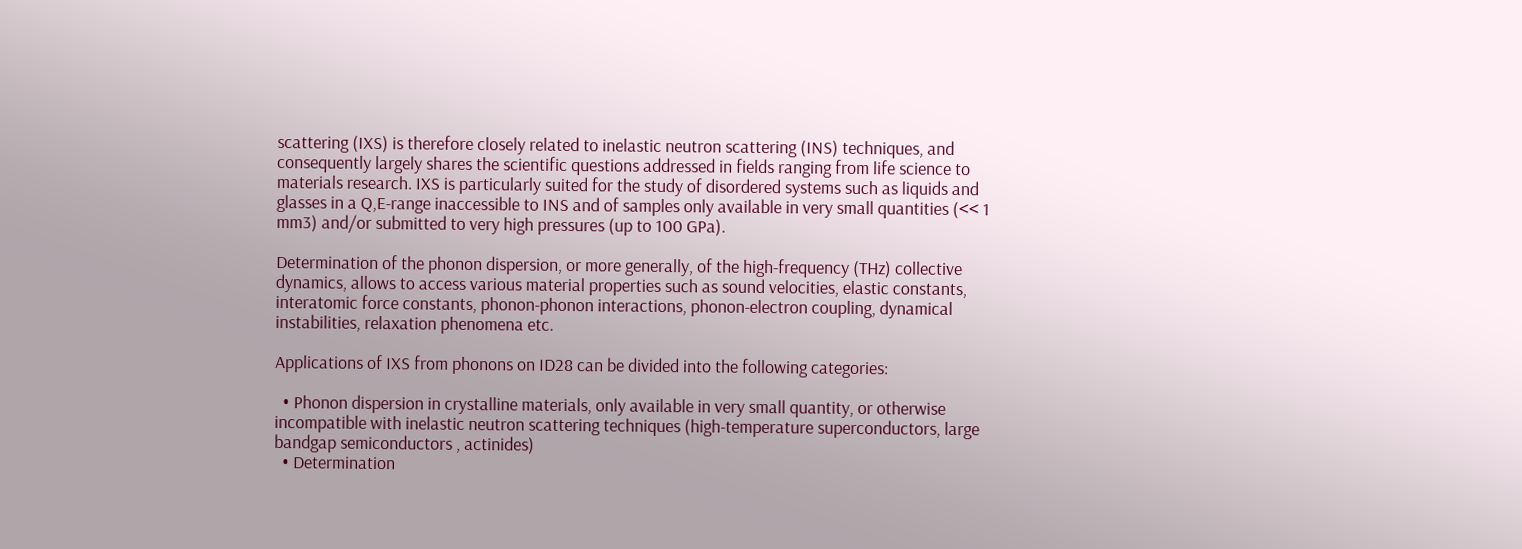scattering (IXS) is therefore closely related to inelastic neutron scattering (INS) techniques, and consequently largely shares the scientific questions addressed in fields ranging from life science to materials research. IXS is particularly suited for the study of disordered systems such as liquids and glasses in a Q,E-range inaccessible to INS and of samples only available in very small quantities (<< 1 mm3) and/or submitted to very high pressures (up to 100 GPa).

Determination of the phonon dispersion, or more generally, of the high-frequency (THz) collective dynamics, allows to access various material properties such as sound velocities, elastic constants, interatomic force constants, phonon-phonon interactions, phonon-electron coupling, dynamical instabilities, relaxation phenomena etc.

Applications of IXS from phonons on ID28 can be divided into the following categories:

  • Phonon dispersion in crystalline materials, only available in very small quantity, or otherwise incompatible with inelastic neutron scattering techniques (high-temperature superconductors, large bandgap semiconductors , actinides)
  • Determination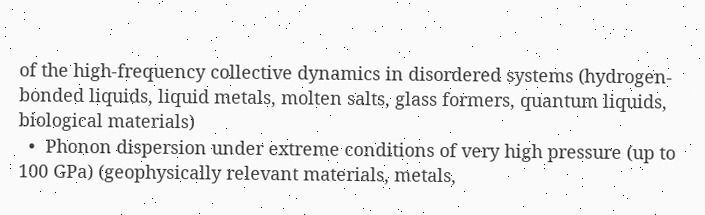of the high-frequency collective dynamics in disordered systems (hydrogen-bonded liquids, liquid metals, molten salts, glass formers, quantum liquids, biological materials)
  •  Phonon dispersion under extreme conditions of very high pressure (up to 100 GPa) (geophysically relevant materials, metals,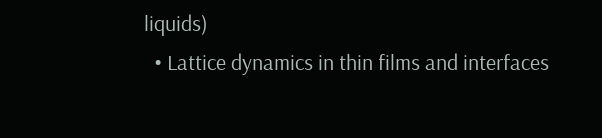liquids)
  • Lattice dynamics in thin films and interfaces